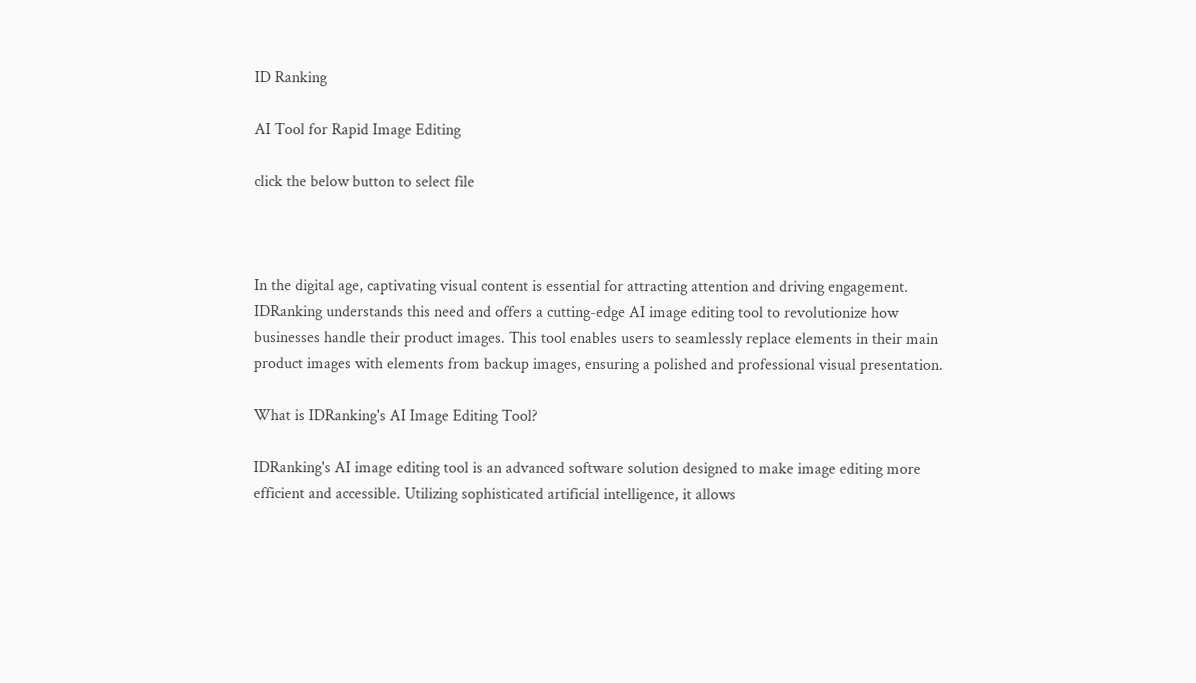ID Ranking

AI Tool for Rapid Image Editing

click the below button to select file



In the digital age, captivating visual content is essential for attracting attention and driving engagement. IDRanking understands this need and offers a cutting-edge AI image editing tool to revolutionize how businesses handle their product images. This tool enables users to seamlessly replace elements in their main product images with elements from backup images, ensuring a polished and professional visual presentation.

What is IDRanking's AI Image Editing Tool?

IDRanking's AI image editing tool is an advanced software solution designed to make image editing more efficient and accessible. Utilizing sophisticated artificial intelligence, it allows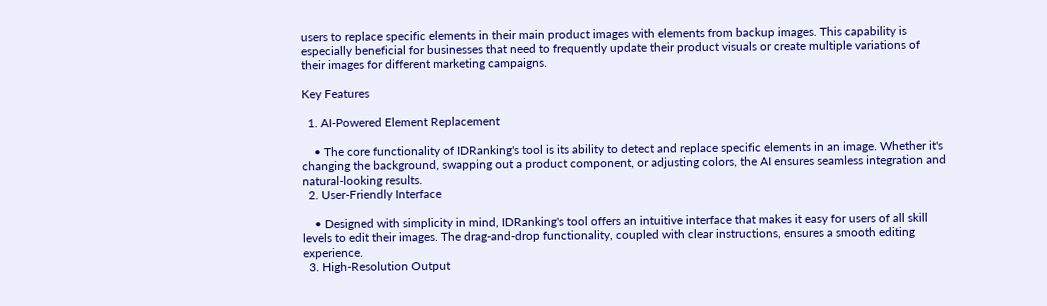users to replace specific elements in their main product images with elements from backup images. This capability is especially beneficial for businesses that need to frequently update their product visuals or create multiple variations of their images for different marketing campaigns.

Key Features

  1. AI-Powered Element Replacement

    • The core functionality of IDRanking's tool is its ability to detect and replace specific elements in an image. Whether it's changing the background, swapping out a product component, or adjusting colors, the AI ensures seamless integration and natural-looking results.
  2. User-Friendly Interface

    • Designed with simplicity in mind, IDRanking's tool offers an intuitive interface that makes it easy for users of all skill levels to edit their images. The drag-and-drop functionality, coupled with clear instructions, ensures a smooth editing experience.
  3. High-Resolution Output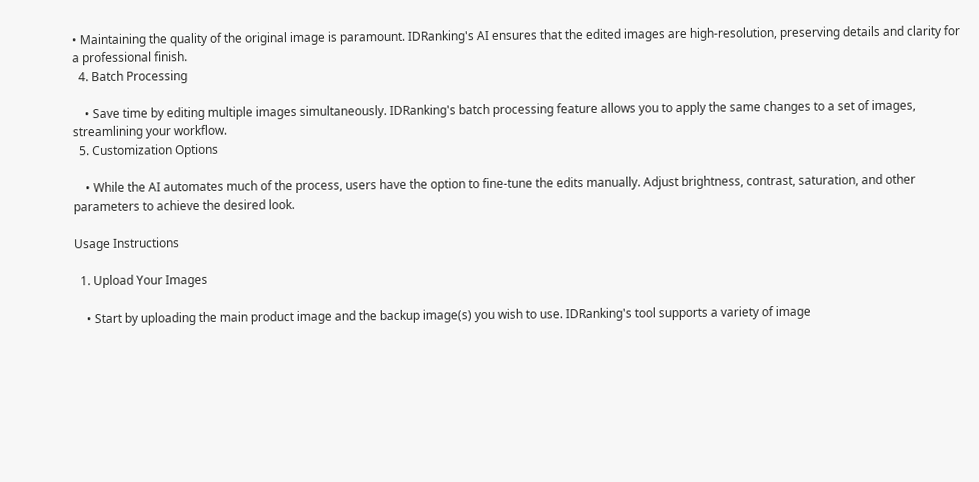• Maintaining the quality of the original image is paramount. IDRanking's AI ensures that the edited images are high-resolution, preserving details and clarity for a professional finish.
  4. Batch Processing

    • Save time by editing multiple images simultaneously. IDRanking's batch processing feature allows you to apply the same changes to a set of images, streamlining your workflow.
  5. Customization Options

    • While the AI automates much of the process, users have the option to fine-tune the edits manually. Adjust brightness, contrast, saturation, and other parameters to achieve the desired look.

Usage Instructions

  1. Upload Your Images

    • Start by uploading the main product image and the backup image(s) you wish to use. IDRanking's tool supports a variety of image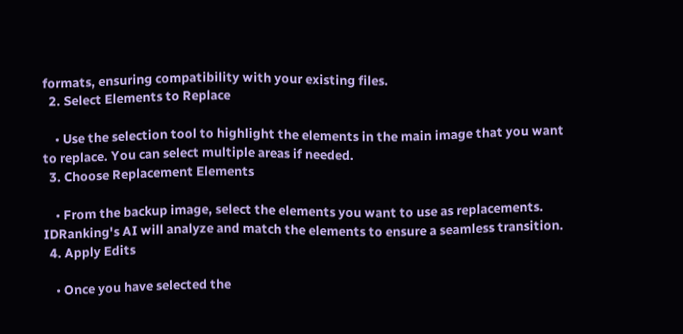formats, ensuring compatibility with your existing files.
  2. Select Elements to Replace

    • Use the selection tool to highlight the elements in the main image that you want to replace. You can select multiple areas if needed.
  3. Choose Replacement Elements

    • From the backup image, select the elements you want to use as replacements. IDRanking's AI will analyze and match the elements to ensure a seamless transition.
  4. Apply Edits

    • Once you have selected the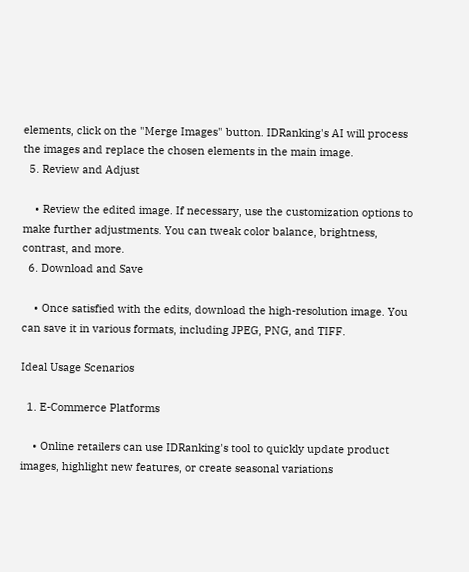elements, click on the "Merge Images" button. IDRanking's AI will process the images and replace the chosen elements in the main image.
  5. Review and Adjust

    • Review the edited image. If necessary, use the customization options to make further adjustments. You can tweak color balance, brightness, contrast, and more.
  6. Download and Save

    • Once satisfied with the edits, download the high-resolution image. You can save it in various formats, including JPEG, PNG, and TIFF.

Ideal Usage Scenarios

  1. E-Commerce Platforms

    • Online retailers can use IDRanking's tool to quickly update product images, highlight new features, or create seasonal variations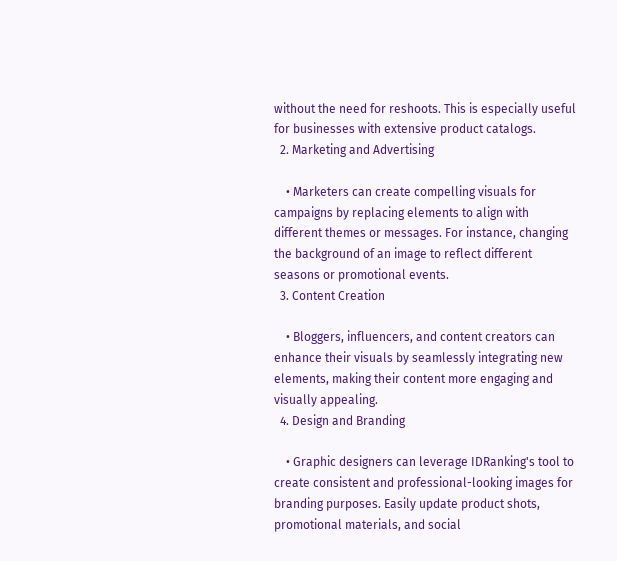without the need for reshoots. This is especially useful for businesses with extensive product catalogs.
  2. Marketing and Advertising

    • Marketers can create compelling visuals for campaigns by replacing elements to align with different themes or messages. For instance, changing the background of an image to reflect different seasons or promotional events.
  3. Content Creation

    • Bloggers, influencers, and content creators can enhance their visuals by seamlessly integrating new elements, making their content more engaging and visually appealing.
  4. Design and Branding

    • Graphic designers can leverage IDRanking's tool to create consistent and professional-looking images for branding purposes. Easily update product shots, promotional materials, and social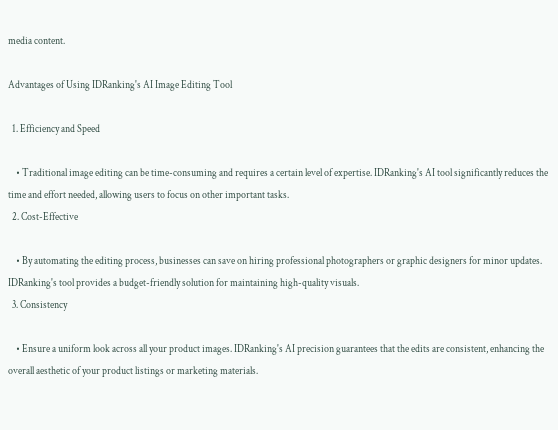media content.

Advantages of Using IDRanking's AI Image Editing Tool

  1. Efficiency and Speed

    • Traditional image editing can be time-consuming and requires a certain level of expertise. IDRanking's AI tool significantly reduces the time and effort needed, allowing users to focus on other important tasks.
  2. Cost-Effective

    • By automating the editing process, businesses can save on hiring professional photographers or graphic designers for minor updates. IDRanking's tool provides a budget-friendly solution for maintaining high-quality visuals.
  3. Consistency

    • Ensure a uniform look across all your product images. IDRanking's AI precision guarantees that the edits are consistent, enhancing the overall aesthetic of your product listings or marketing materials.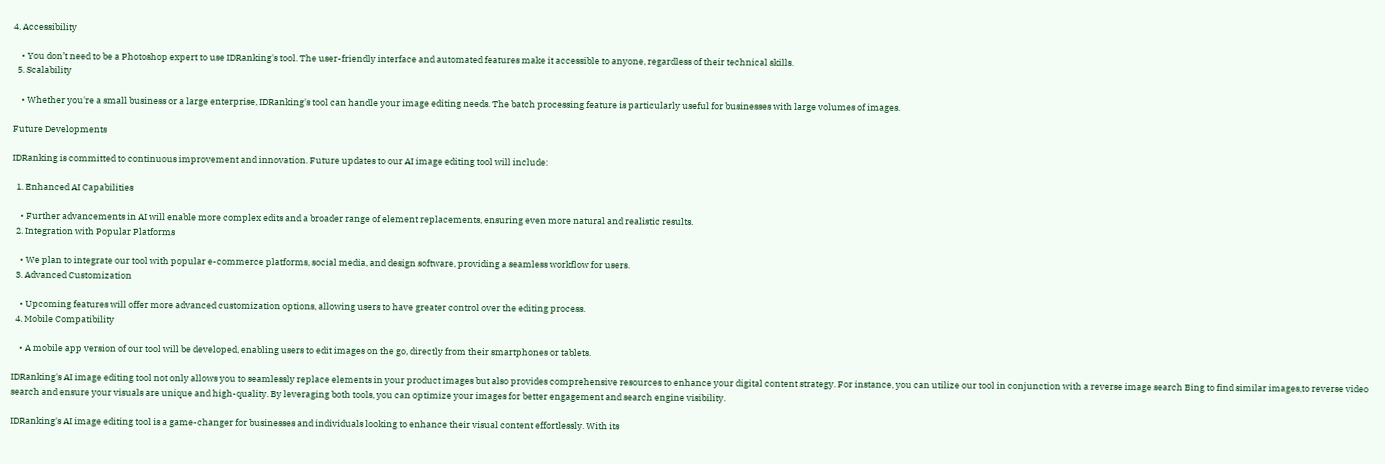4. Accessibility

    • You don’t need to be a Photoshop expert to use IDRanking's tool. The user-friendly interface and automated features make it accessible to anyone, regardless of their technical skills.
  5. Scalability

    • Whether you're a small business or a large enterprise, IDRanking's tool can handle your image editing needs. The batch processing feature is particularly useful for businesses with large volumes of images.

Future Developments

IDRanking is committed to continuous improvement and innovation. Future updates to our AI image editing tool will include:

  1. Enhanced AI Capabilities

    • Further advancements in AI will enable more complex edits and a broader range of element replacements, ensuring even more natural and realistic results.
  2. Integration with Popular Platforms

    • We plan to integrate our tool with popular e-commerce platforms, social media, and design software, providing a seamless workflow for users.
  3. Advanced Customization

    • Upcoming features will offer more advanced customization options, allowing users to have greater control over the editing process.
  4. Mobile Compatibility

    • A mobile app version of our tool will be developed, enabling users to edit images on the go, directly from their smartphones or tablets.

IDRanking's AI image editing tool not only allows you to seamlessly replace elements in your product images but also provides comprehensive resources to enhance your digital content strategy. For instance, you can utilize our tool in conjunction with a reverse image search Bing to find similar images,to reverse video search and ensure your visuals are unique and high-quality. By leveraging both tools, you can optimize your images for better engagement and search engine visibility.

IDRanking's AI image editing tool is a game-changer for businesses and individuals looking to enhance their visual content effortlessly. With its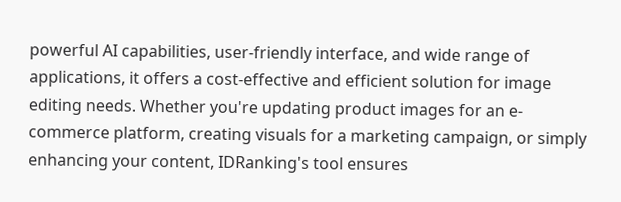powerful AI capabilities, user-friendly interface, and wide range of applications, it offers a cost-effective and efficient solution for image editing needs. Whether you're updating product images for an e-commerce platform, creating visuals for a marketing campaign, or simply enhancing your content, IDRanking's tool ensures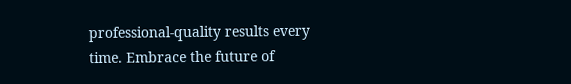professional-quality results every time. Embrace the future of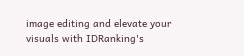image editing and elevate your visuals with IDRanking's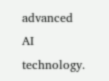advanced AI technology.